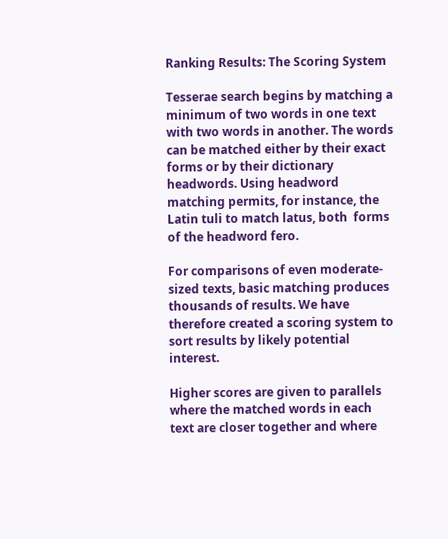Ranking Results: The Scoring System

Tesserae search begins by matching a minimum of two words in one text with two words in another. The words can be matched either by their exact forms or by their dictionary headwords. Using headword matching permits, for instance, the Latin tuli to match latus, both  forms of the headword fero.

For comparisons of even moderate-sized texts, basic matching produces thousands of results. We have therefore created a scoring system to sort results by likely potential interest.

Higher scores are given to parallels where the matched words in each text are closer together and where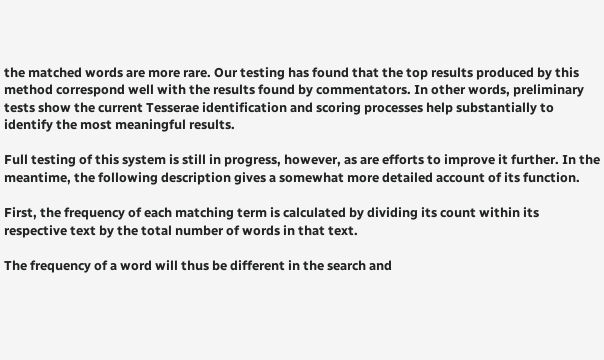the matched words are more rare. Our testing has found that the top results produced by this method correspond well with the results found by commentators. In other words, preliminary tests show the current Tesserae identification and scoring processes help substantially to identify the most meaningful results.

Full testing of this system is still in progress, however, as are efforts to improve it further. In the meantime, the following description gives a somewhat more detailed account of its function.

First, the frequency of each matching term is calculated by dividing its count within its respective text by the total number of words in that text.

The frequency of a word will thus be different in the search and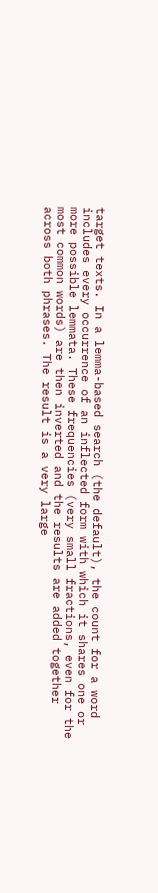target texts. In a lemma-based search (the default), the count for a word includes every occurrence of an inflected form with which it shares one or more possible lemmata. These frequencies (very small fractions, even for the most common words) are then inverted and the results are added together across both phrases. The result is a very large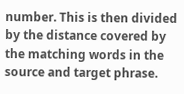number. This is then divided by the distance covered by the matching words in the source and target phrase.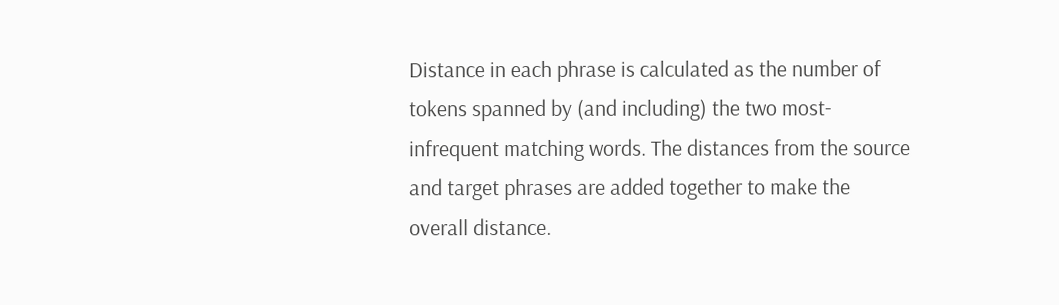Distance in each phrase is calculated as the number of tokens spanned by (and including) the two most-infrequent matching words. The distances from the source and target phrases are added together to make the overall distance.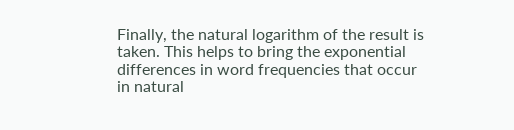Finally, the natural logarithm of the result is taken. This helps to bring the exponential differences in word frequencies that occur in natural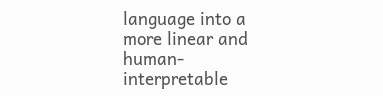language into a more linear and human-interpretable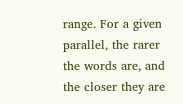range. For a given parallel, the rarer the words are, and the closer they are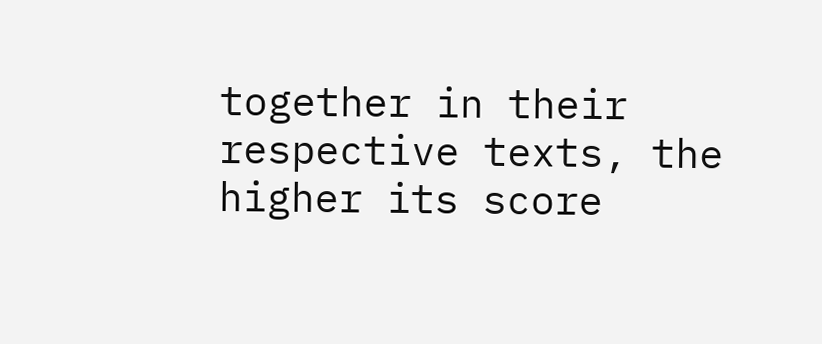together in their respective texts, the higher its score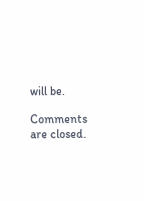will be.

Comments are closed.